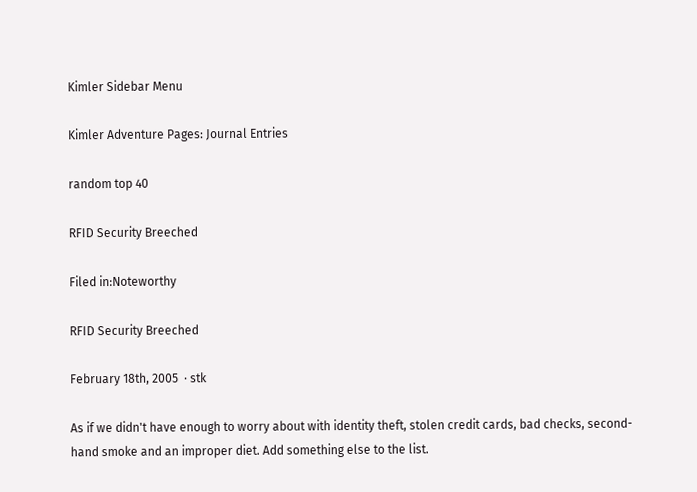Kimler Sidebar Menu

Kimler Adventure Pages: Journal Entries

random top 40

RFID Security Breeched

Filed in:Noteworthy

RFID Security Breeched

February 18th, 2005  · stk

As if we didn't have enough to worry about with identity theft, stolen credit cards, bad checks, second-hand smoke and an improper diet. Add something else to the list.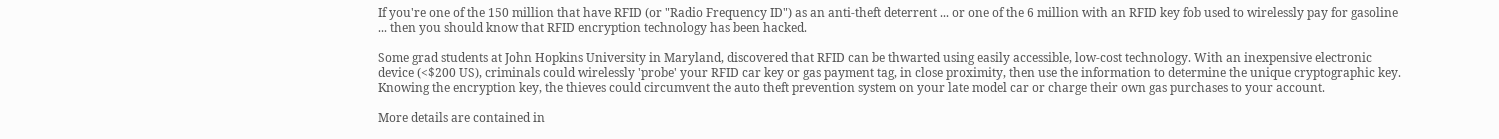If you're one of the 150 million that have RFID (or "Radio Frequency ID") as an anti-theft deterrent ... or one of the 6 million with an RFID key fob used to wirelessly pay for gasoline ... then you should know that RFID encryption technology has been hacked.

Some grad students at John Hopkins University in Maryland, discovered that RFID can be thwarted using easily accessible, low-cost technology. With an inexpensive electronic device (<$200 US), criminals could wirelessly 'probe' your RFID car key or gas payment tag, in close proximity, then use the information to determine the unique cryptographic key. Knowing the encryption key, the thieves could circumvent the auto theft prevention system on your late model car or charge their own gas purchases to your account.

More details are contained in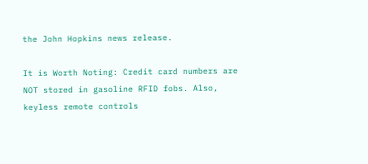the John Hopkins news release.

It is Worth Noting: Credit card numbers are NOT stored in gasoline RFID fobs. Also, keyless remote controls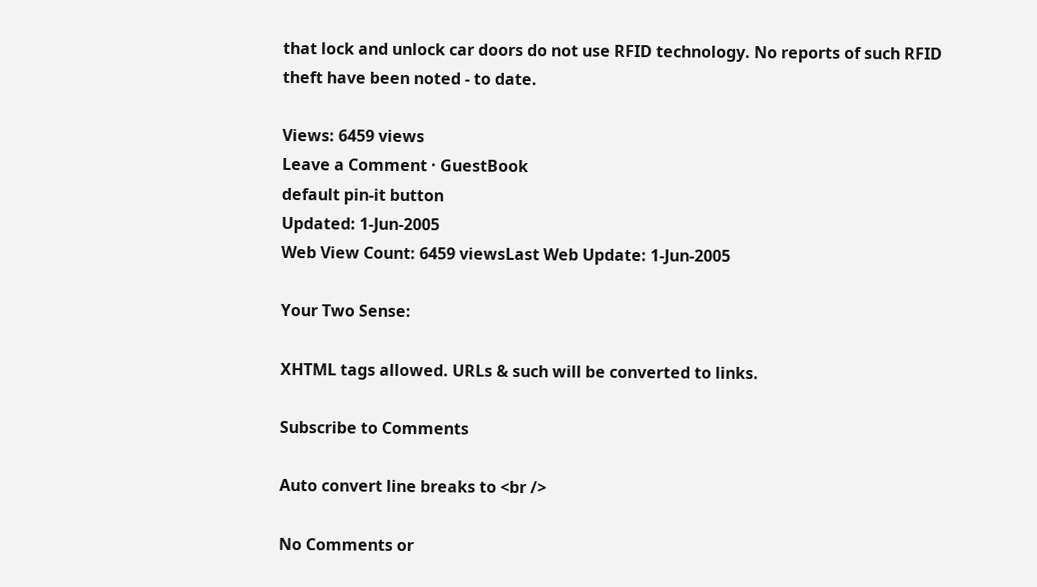that lock and unlock car doors do not use RFID technology. No reports of such RFID theft have been noted - to date.

Views: 6459 views
Leave a Comment · GuestBook
default pin-it button
Updated: 1-Jun-2005
Web View Count: 6459 viewsLast Web Update: 1-Jun-2005

Your Two Sense:

XHTML tags allowed. URLs & such will be converted to links.

Subscribe to Comments

Auto convert line breaks to <br />

No Comments or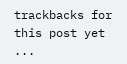trackbacks for this post yet ...